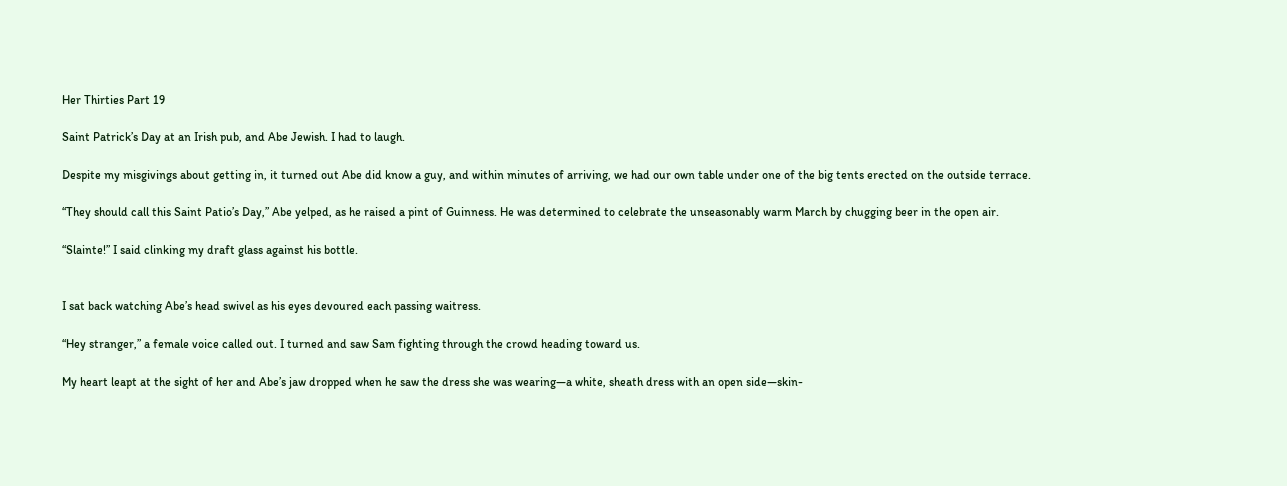Her Thirties Part 19

Saint Patrick’s Day at an Irish pub, and Abe Jewish. I had to laugh.

Despite my misgivings about getting in, it turned out Abe did know a guy, and within minutes of arriving, we had our own table under one of the big tents erected on the outside terrace.

“They should call this Saint Patio’s Day,” Abe yelped, as he raised a pint of Guinness. He was determined to celebrate the unseasonably warm March by chugging beer in the open air.

“Slainte!” I said clinking my draft glass against his bottle.


I sat back watching Abe’s head swivel as his eyes devoured each passing waitress.

“Hey stranger,” a female voice called out. I turned and saw Sam fighting through the crowd heading toward us.

My heart leapt at the sight of her and Abe’s jaw dropped when he saw the dress she was wearing—a white, sheath dress with an open side—skin-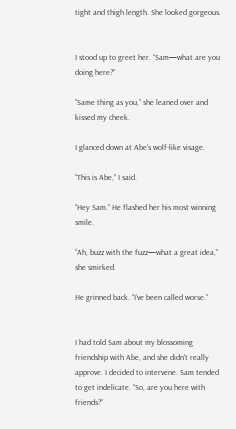tight and thigh length. She looked gorgeous.


I stood up to greet her. “Sam—what are you doing here?”

“Same thing as you,” she leaned over and kissed my cheek.

I glanced down at Abe’s wolf-like visage.

“This is Abe,” I said.

“Hey Sam.” He flashed her his most winning smile.

“Ah, buzz with the fuzz—what a great idea,” she smirked.

He grinned back. “I’ve been called worse.”


I had told Sam about my blossoming friendship with Abe, and she didn’t really approve. I decided to intervene. Sam tended to get indelicate. “So, are you here with friends?”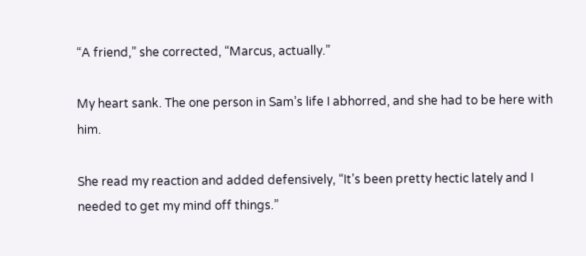“A friend,” she corrected, “Marcus, actually.”

My heart sank. The one person in Sam’s life I abhorred, and she had to be here with him.

She read my reaction and added defensively, “It’s been pretty hectic lately and I needed to get my mind off things.”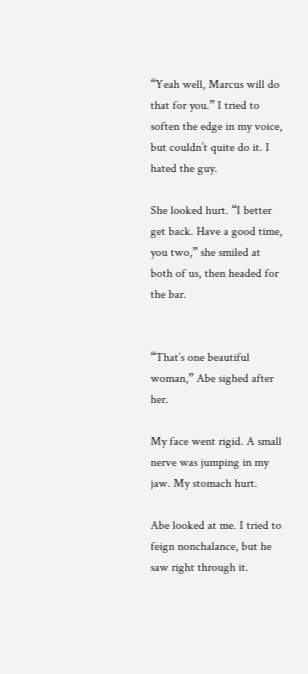“Yeah well, Marcus will do that for you.” I tried to soften the edge in my voice, but couldn’t quite do it. I hated the guy.

She looked hurt. “I better get back. Have a good time, you two,” she smiled at both of us, then headed for the bar.


“That’s one beautiful woman,” Abe sighed after her.

My face went rigid. A small nerve was jumping in my jaw. My stomach hurt.

Abe looked at me. I tried to feign nonchalance, but he saw right through it.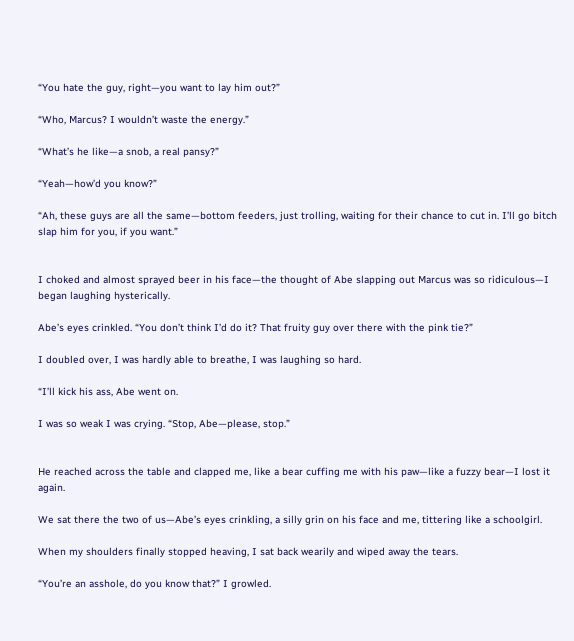“You hate the guy, right—you want to lay him out?”

“Who, Marcus? I wouldn’t waste the energy.”

“What’s he like—a snob, a real pansy?”

“Yeah—how’d you know?”

“Ah, these guys are all the same—bottom feeders, just trolling, waiting for their chance to cut in. I’ll go bitch slap him for you, if you want.”


I choked and almost sprayed beer in his face—the thought of Abe slapping out Marcus was so ridiculous—I began laughing hysterically.

Abe’s eyes crinkled. “You don’t think I’d do it? That fruity guy over there with the pink tie?”

I doubled over, I was hardly able to breathe, I was laughing so hard.

“I’ll kick his ass, Abe went on.

I was so weak I was crying. “Stop, Abe—please, stop.”


He reached across the table and clapped me, like a bear cuffing me with his paw—like a fuzzy bear—I lost it again.

We sat there the two of us—Abe’s eyes crinkling, a silly grin on his face and me, tittering like a schoolgirl.

When my shoulders finally stopped heaving, I sat back wearily and wiped away the tears.

“You’re an asshole, do you know that?” I growled.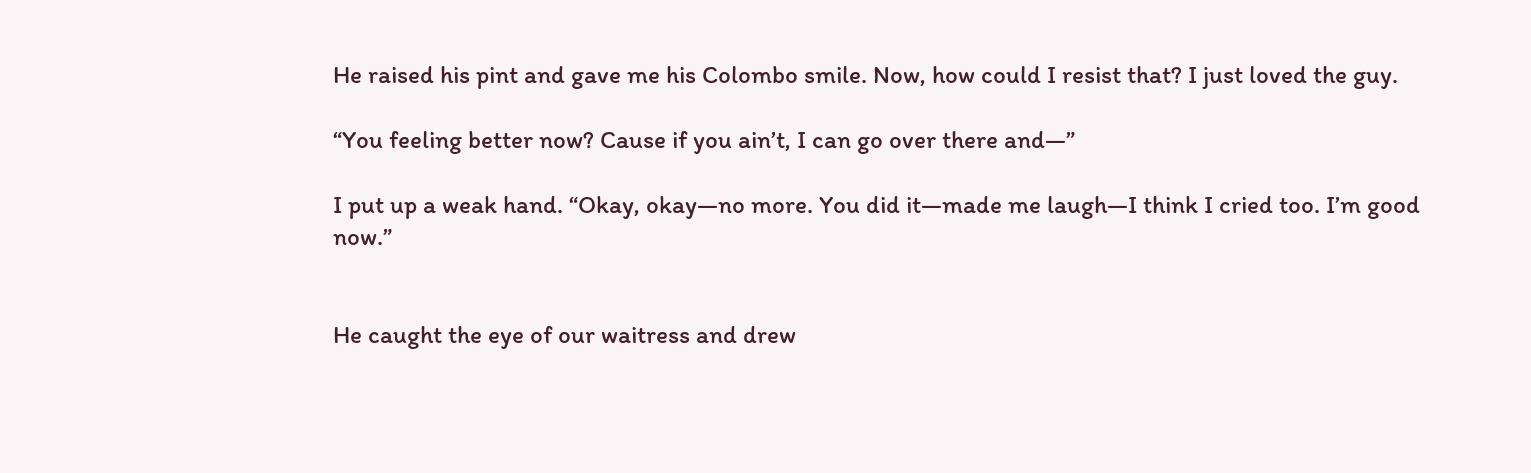He raised his pint and gave me his Colombo smile. Now, how could I resist that? I just loved the guy.

“You feeling better now? Cause if you ain’t, I can go over there and—”

I put up a weak hand. “Okay, okay—no more. You did it—made me laugh—I think I cried too. I’m good now.”


He caught the eye of our waitress and drew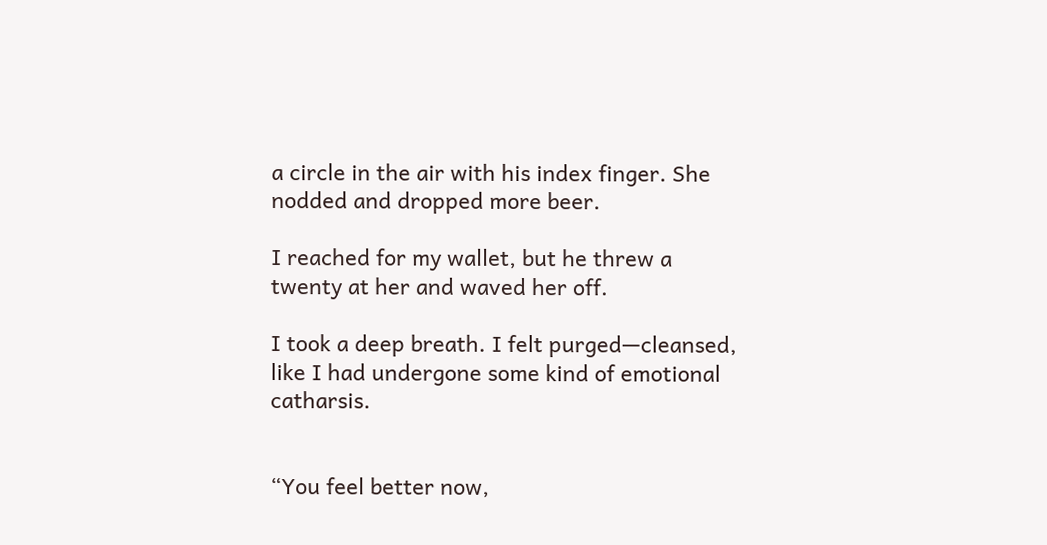a circle in the air with his index finger. She nodded and dropped more beer.

I reached for my wallet, but he threw a twenty at her and waved her off.

I took a deep breath. I felt purged—cleansed, like I had undergone some kind of emotional catharsis.


“You feel better now,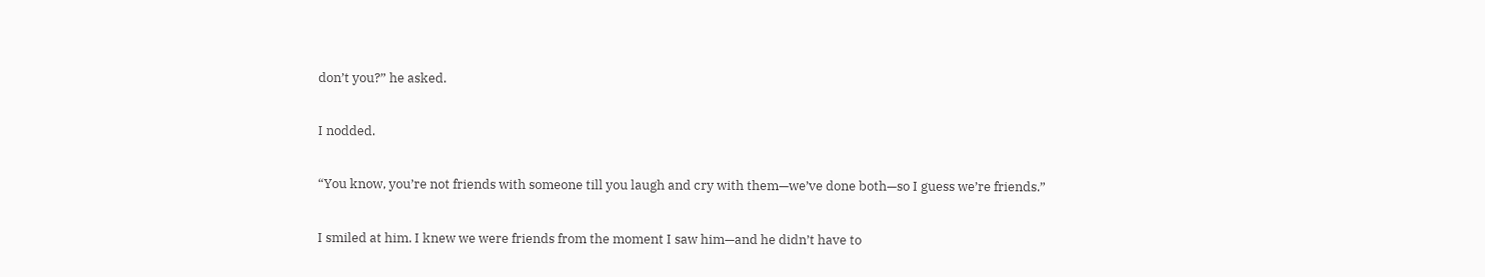don’t you?” he asked.

I nodded.

“You know, you’re not friends with someone till you laugh and cry with them—we’ve done both—so I guess we’re friends.”

I smiled at him. I knew we were friends from the moment I saw him—and he didn’t have to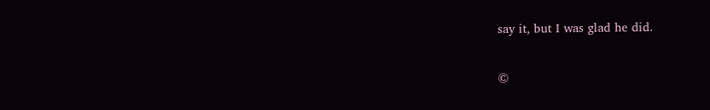say it, but I was glad he did.


©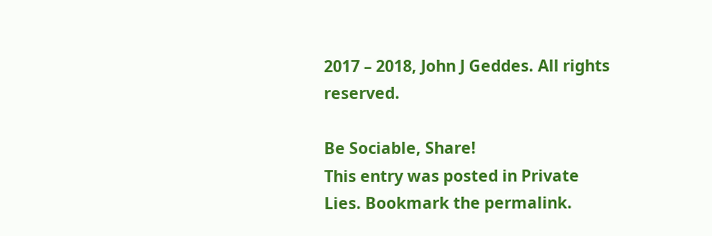2017 – 2018, John J Geddes. All rights reserved.

Be Sociable, Share!
This entry was posted in Private Lies. Bookmark the permalink.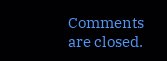Comments are closed.